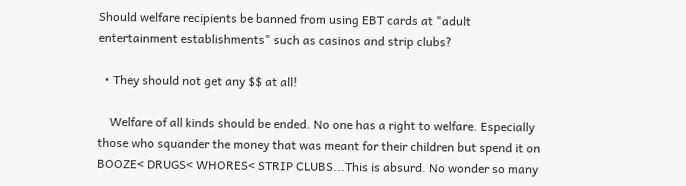Should welfare recipients be banned from using EBT cards at "adult entertainment establishments" such as casinos and strip clubs?

  • They should not get any $$ at all!

    Welfare of all kinds should be ended. No one has a right to welfare. Especially those who squander the money that was meant for their children but spend it on BOOZE< DRUGS< WHORES< STRIP CLUBS...This is absurd. No wonder so many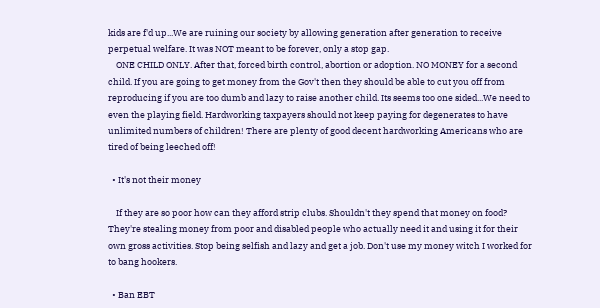kids are f'd up...We are ruining our society by allowing generation after generation to receive perpetual welfare. It was NOT meant to be forever, only a stop gap.
    ONE CHILD ONLY. After that, forced birth control, abortion or adoption. NO MONEY for a second child. If you are going to get money from the Gov't then they should be able to cut you off from reproducing if you are too dumb and lazy to raise another child. Its seems too one sided...We need to even the playing field. Hardworking taxpayers should not keep paying for degenerates to have unlimited numbers of children! There are plenty of good decent hardworking Americans who are tired of being leeched off!

  • It's not their money

    If they are so poor how can they afford strip clubs. Shouldn't they spend that money on food? They're stealing money from poor and disabled people who actually need it and using it for their own gross activities. Stop being selfish and lazy and get a job. Don't use my money witch I worked for to bang hookers.

  • Ban EBT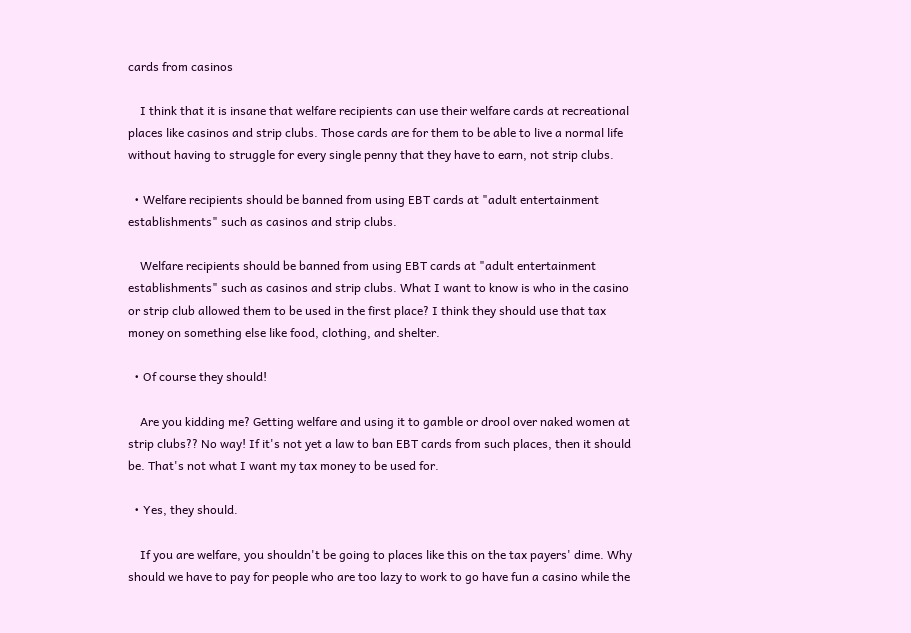cards from casinos

    I think that it is insane that welfare recipients can use their welfare cards at recreational places like casinos and strip clubs. Those cards are for them to be able to live a normal life without having to struggle for every single penny that they have to earn, not strip clubs.

  • Welfare recipients should be banned from using EBT cards at "adult entertainment establishments" such as casinos and strip clubs.

    Welfare recipients should be banned from using EBT cards at "adult entertainment establishments" such as casinos and strip clubs. What I want to know is who in the casino or strip club allowed them to be used in the first place? I think they should use that tax money on something else like food, clothing, and shelter.

  • Of course they should!

    Are you kidding me? Getting welfare and using it to gamble or drool over naked women at strip clubs?? No way! If it's not yet a law to ban EBT cards from such places, then it should be. That's not what I want my tax money to be used for.

  • Yes, they should.

    If you are welfare, you shouldn't be going to places like this on the tax payers' dime. Why should we have to pay for people who are too lazy to work to go have fun a casino while the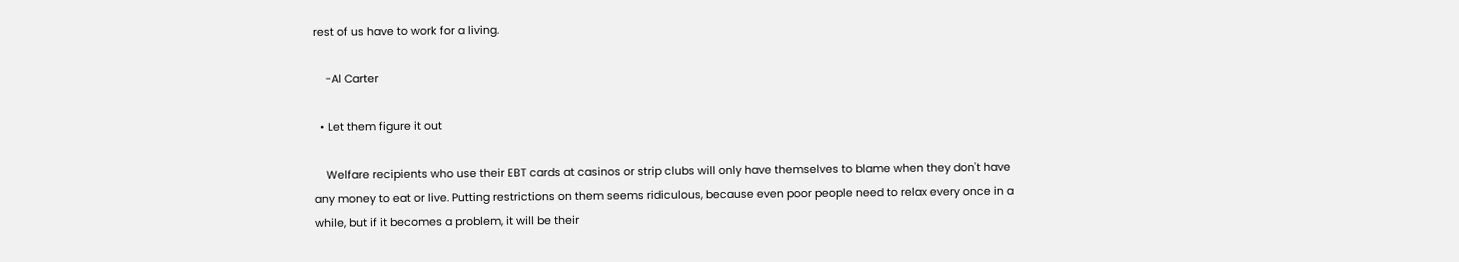rest of us have to work for a living.

    -Al Carter

  • Let them figure it out

    Welfare recipients who use their EBT cards at casinos or strip clubs will only have themselves to blame when they don't have any money to eat or live. Putting restrictions on them seems ridiculous, because even poor people need to relax every once in a while, but if it becomes a problem, it will be their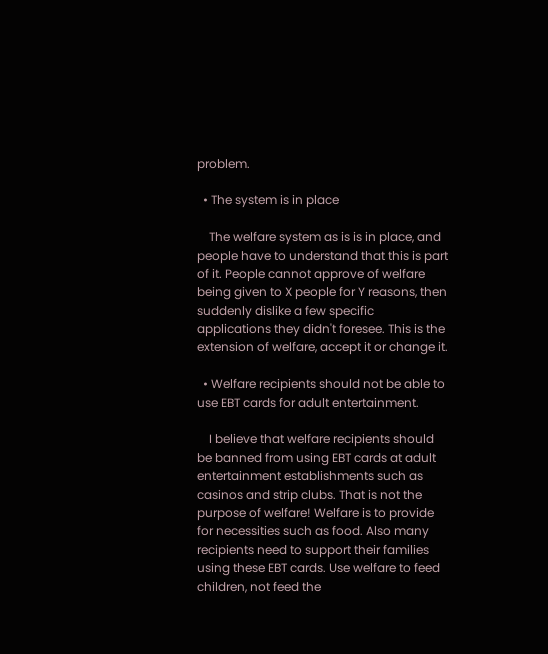problem.

  • The system is in place

    The welfare system as is is in place, and people have to understand that this is part of it. People cannot approve of welfare being given to X people for Y reasons, then suddenly dislike a few specific applications they didn't foresee. This is the extension of welfare, accept it or change it.

  • Welfare recipients should not be able to use EBT cards for adult entertainment.

    I believe that welfare recipients should be banned from using EBT cards at adult entertainment establishments such as casinos and strip clubs. That is not the purpose of welfare! Welfare is to provide for necessities such as food. Also many recipients need to support their families using these EBT cards. Use welfare to feed children, not feed the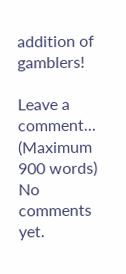addition of gamblers!

Leave a comment...
(Maximum 900 words)
No comments yet.